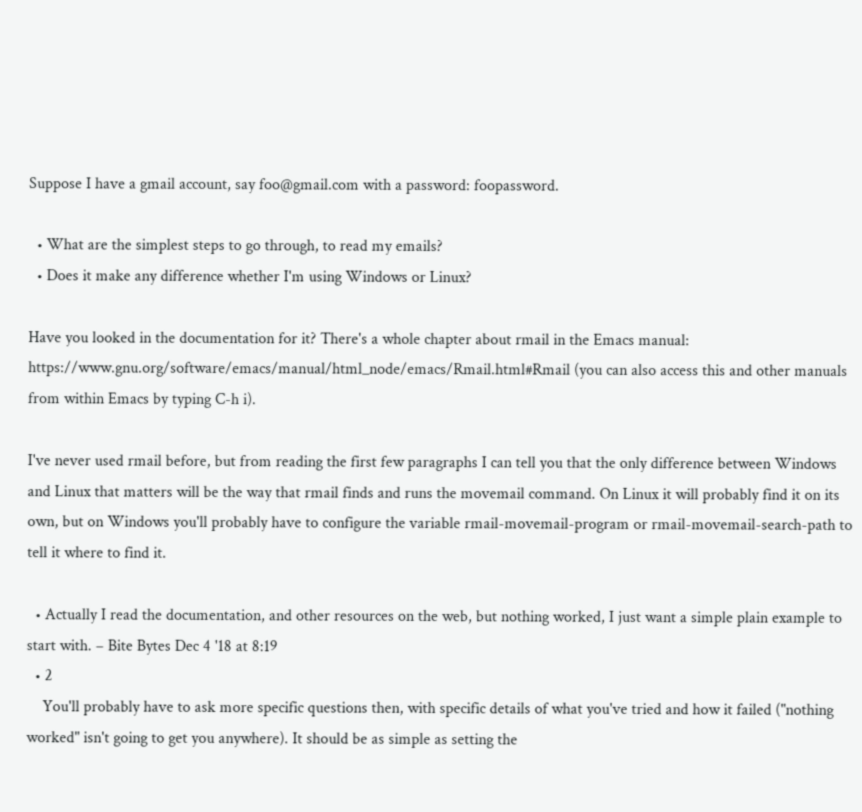Suppose I have a gmail account, say foo@gmail.com with a password: foopassword.

  • What are the simplest steps to go through, to read my emails?
  • Does it make any difference whether I'm using Windows or Linux?

Have you looked in the documentation for it? There's a whole chapter about rmail in the Emacs manual: https://www.gnu.org/software/emacs/manual/html_node/emacs/Rmail.html#Rmail (you can also access this and other manuals from within Emacs by typing C-h i).

I've never used rmail before, but from reading the first few paragraphs I can tell you that the only difference between Windows and Linux that matters will be the way that rmail finds and runs the movemail command. On Linux it will probably find it on its own, but on Windows you'll probably have to configure the variable rmail-movemail-program or rmail-movemail-search-path to tell it where to find it.

  • Actually I read the documentation, and other resources on the web, but nothing worked, I just want a simple plain example to start with. – Bite Bytes Dec 4 '18 at 8:19
  • 2
    You'll probably have to ask more specific questions then, with specific details of what you've tried and how it failed ("nothing worked" isn't going to get you anywhere). It should be as simple as setting the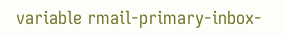variable rmail-primary-inbox-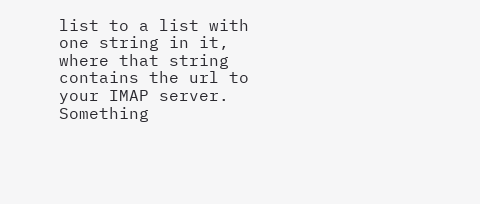list to a list with one string in it, where that string contains the url to your IMAP server. Something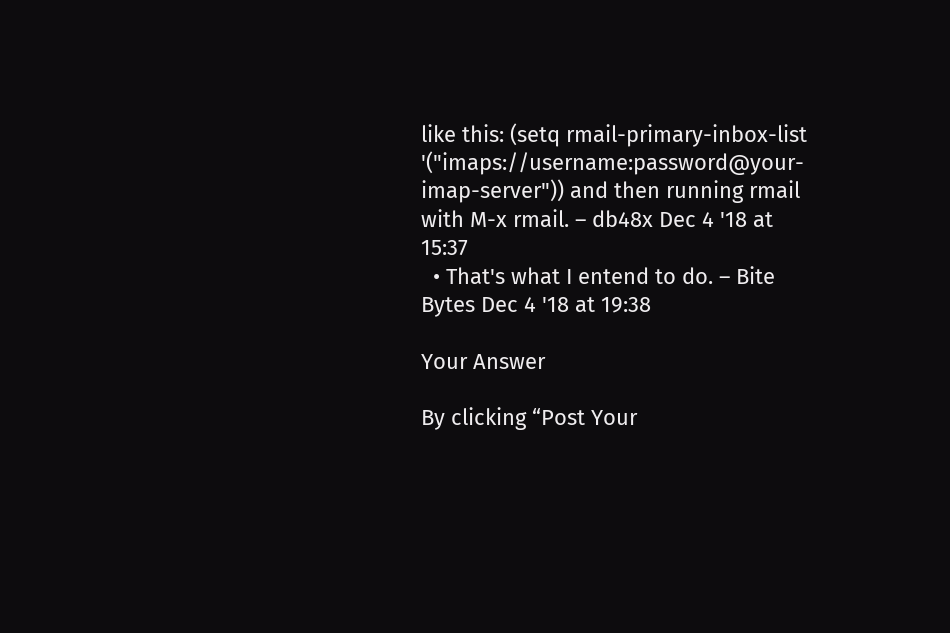like this: (setq rmail-primary-inbox-list '("imaps://username:password@your-imap-server")) and then running rmail with M-x rmail. – db48x Dec 4 '18 at 15:37
  • That's what I entend to do. – Bite Bytes Dec 4 '18 at 19:38

Your Answer

By clicking “Post Your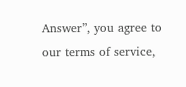Answer”, you agree to our terms of service,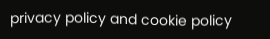privacy policy and cookie policy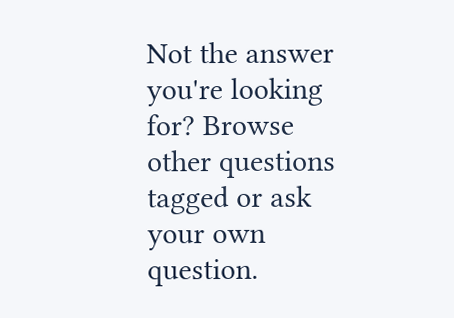Not the answer you're looking for? Browse other questions tagged or ask your own question.